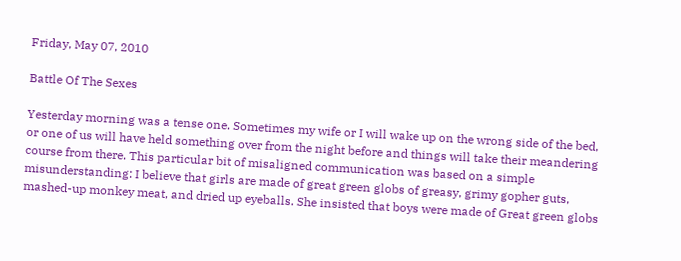Friday, May 07, 2010

Battle Of The Sexes

Yesterday morning was a tense one. Sometimes my wife or I will wake up on the wrong side of the bed, or one of us will have held something over from the night before and things will take their meandering course from there. This particular bit of misaligned communication was based on a simple misunderstanding: I believe that girls are made of great green globs of greasy, grimy gopher guts, mashed-up monkey meat, and dried up eyeballs. She insisted that boys were made of Great green globs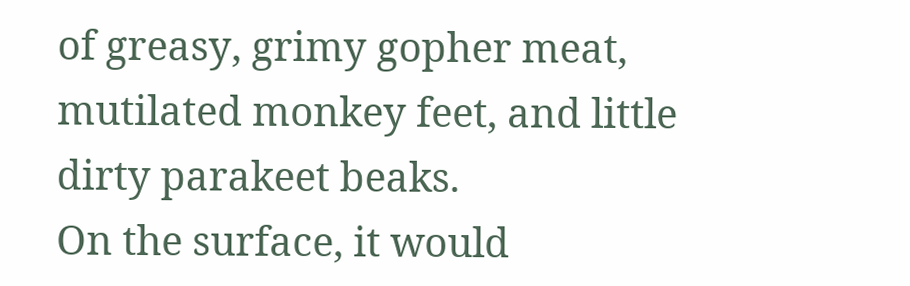of greasy, grimy gopher meat, mutilated monkey feet, and little dirty parakeet beaks.
On the surface, it would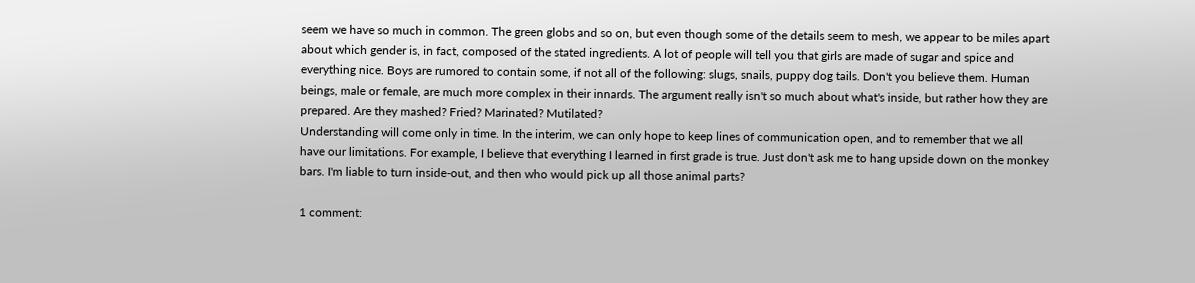seem we have so much in common. The green globs and so on, but even though some of the details seem to mesh, we appear to be miles apart about which gender is, in fact, composed of the stated ingredients. A lot of people will tell you that girls are made of sugar and spice and everything nice. Boys are rumored to contain some, if not all of the following: slugs, snails, puppy dog tails. Don't you believe them. Human beings, male or female, are much more complex in their innards. The argument really isn't so much about what's inside, but rather how they are prepared. Are they mashed? Fried? Marinated? Mutilated?
Understanding will come only in time. In the interim, we can only hope to keep lines of communication open, and to remember that we all have our limitations. For example, I believe that everything I learned in first grade is true. Just don't ask me to hang upside down on the monkey bars. I'm liable to turn inside-out, and then who would pick up all those animal parts?

1 comment: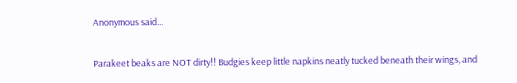Anonymous said...

Parakeet beaks are NOT dirty!! Budgies keep little napkins neatly tucked beneath their wings, and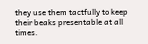they use them tactfully to keep their beaks presentable at all times.